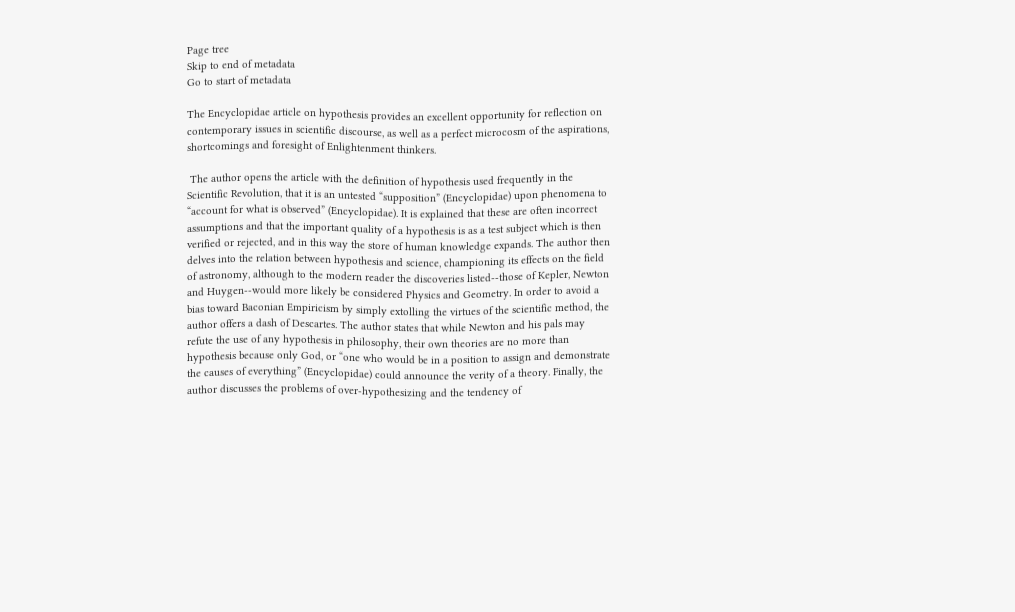Page tree
Skip to end of metadata
Go to start of metadata

The Encyclopidae article on hypothesis provides an excellent opportunity for reflection on contemporary issues in scientific discourse, as well as a perfect microcosm of the aspirations, shortcomings and foresight of Enlightenment thinkers.

 The author opens the article with the definition of hypothesis used frequently in the Scientific Revolution, that it is an untested “supposition” (Encyclopidae) upon phenomena to “account for what is observed” (Encyclopidae). It is explained that these are often incorrect assumptions and that the important quality of a hypothesis is as a test subject which is then verified or rejected, and in this way the store of human knowledge expands. The author then delves into the relation between hypothesis and science, championing its effects on the field of astronomy, although to the modern reader the discoveries listed--those of Kepler, Newton and Huygen--would more likely be considered Physics and Geometry. In order to avoid a bias toward Baconian Empiricism by simply extolling the virtues of the scientific method, the author offers a dash of Descartes. The author states that while Newton and his pals may refute the use of any hypothesis in philosophy, their own theories are no more than hypothesis because only God, or “one who would be in a position to assign and demonstrate the causes of everything” (Encyclopidae) could announce the verity of a theory. Finally, the author discusses the problems of over-hypothesizing and the tendency of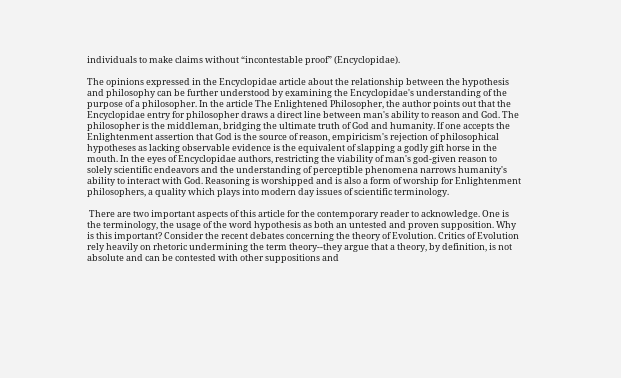individuals to make claims without “incontestable proof” (Encyclopidae).

The opinions expressed in the Encyclopidae article about the relationship between the hypothesis and philosophy can be further understood by examining the Encyclopidae's understanding of the purpose of a philosopher. In the article The Enlightened Philosopher, the author points out that the Encyclopidae entry for philosopher draws a direct line between man's ability to reason and God. The philosopher is the middleman, bridging the ultimate truth of God and humanity. If one accepts the Enlightenment assertion that God is the source of reason, empiricism's rejection of philosophical hypotheses as lacking observable evidence is the equivalent of slapping a godly gift horse in the mouth. In the eyes of Encyclopidae authors, restricting the viability of man's god-given reason to solely scientific endeavors and the understanding of perceptible phenomena narrows humanity's ability to interact with God. Reasoning is worshipped and is also a form of worship for Enlightenment philosophers, a quality which plays into modern day issues of scientific terminology.

 There are two important aspects of this article for the contemporary reader to acknowledge. One is the terminology, the usage of the word hypothesis as both an untested and proven supposition. Why is this important? Consider the recent debates concerning the theory of Evolution. Critics of Evolution rely heavily on rhetoric undermining the term theory--they argue that a theory, by definition, is not absolute and can be contested with other suppositions and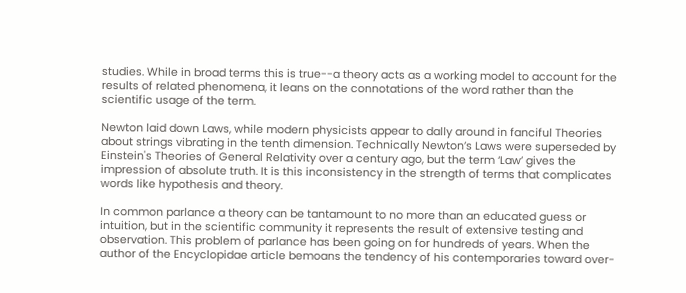studies. While in broad terms this is true--a theory acts as a working model to account for the results of related phenomena, it leans on the connotations of the word rather than the scientific usage of the term.

Newton laid down Laws, while modern physicists appear to dally around in fanciful Theories about strings vibrating in the tenth dimension. Technically Newton’s Laws were superseded by Einstein's Theories of General Relativity over a century ago, but the term ‘Law’ gives the impression of absolute truth. It is this inconsistency in the strength of terms that complicates words like hypothesis and theory.

In common parlance a theory can be tantamount to no more than an educated guess or intuition, but in the scientific community it represents the result of extensive testing and observation. This problem of parlance has been going on for hundreds of years. When the author of the Encyclopidae article bemoans the tendency of his contemporaries toward over-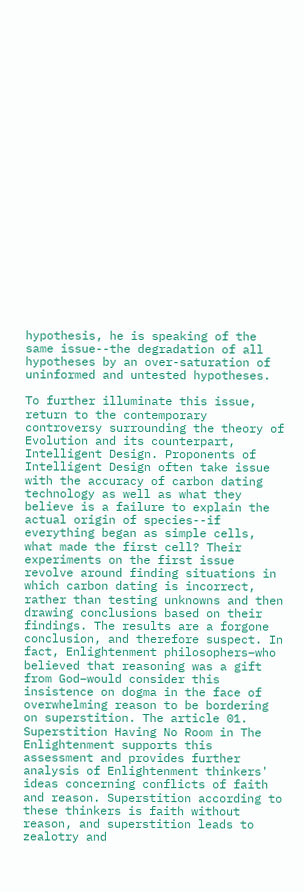hypothesis, he is speaking of the same issue--the degradation of all hypotheses by an over-saturation of uninformed and untested hypotheses.

To further illuminate this issue, return to the contemporary controversy surrounding the theory of Evolution and its counterpart, Intelligent Design. Proponents of Intelligent Design often take issue with the accuracy of carbon dating technology as well as what they believe is a failure to explain the actual origin of species--if everything began as simple cells, what made the first cell? Their experiments on the first issue revolve around finding situations in which carbon dating is incorrect, rather than testing unknowns and then drawing conclusions based on their findings. The results are a forgone conclusion, and therefore suspect. In fact, Enlightenment philosophers–who believed that reasoning was a gift from God–would consider this insistence on dogma in the face of overwhelming reason to be bordering on superstition. The article 01. Superstition Having No Room in The Enlightenment supports this assessment and provides further analysis of Enlightenment thinkers' ideas concerning conflicts of faith and reason. Superstition according to these thinkers is faith without reason, and superstition leads to zealotry and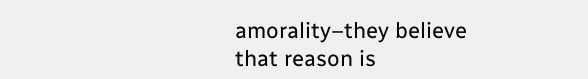amorality–they believe that reason is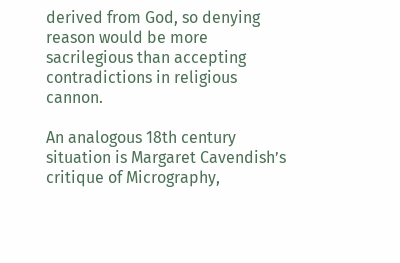derived from God, so denying reason would be more sacrilegious than accepting contradictions in religious cannon.

An analogous 18th century situation is Margaret Cavendish’s critique of Micrography,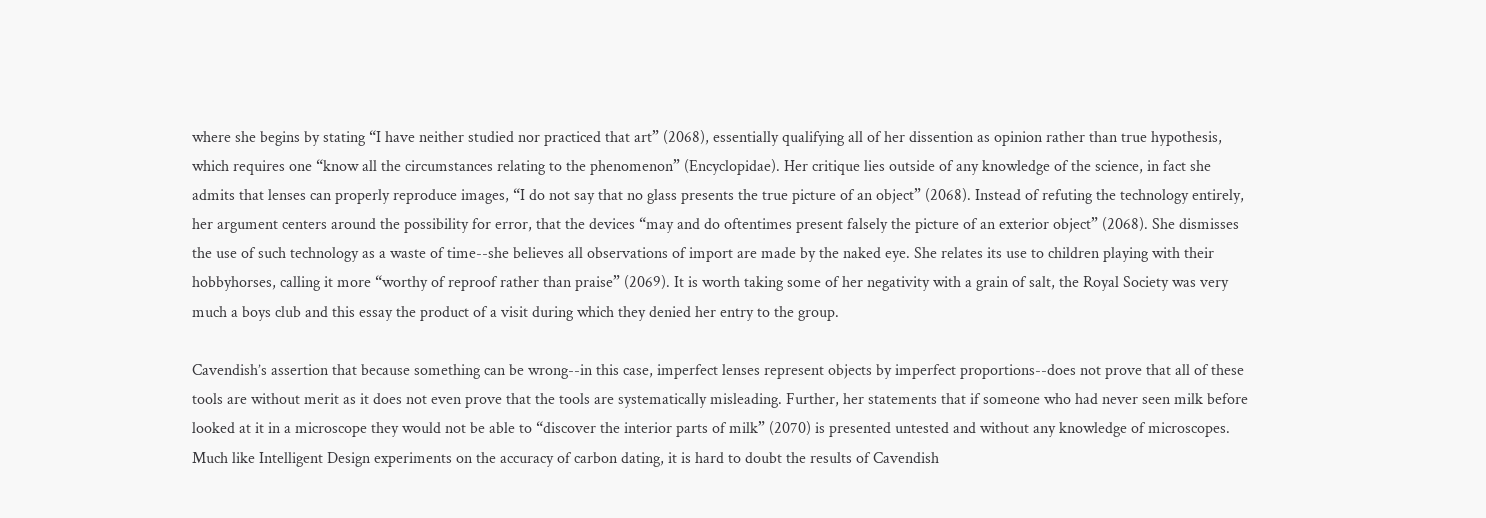where she begins by stating “I have neither studied nor practiced that art” (2068), essentially qualifying all of her dissention as opinion rather than true hypothesis, which requires one “know all the circumstances relating to the phenomenon” (Encyclopidae). Her critique lies outside of any knowledge of the science, in fact she admits that lenses can properly reproduce images, “I do not say that no glass presents the true picture of an object” (2068). Instead of refuting the technology entirely, her argument centers around the possibility for error, that the devices “may and do oftentimes present falsely the picture of an exterior object” (2068). She dismisses the use of such technology as a waste of time--she believes all observations of import are made by the naked eye. She relates its use to children playing with their hobbyhorses, calling it more “worthy of reproof rather than praise” (2069). It is worth taking some of her negativity with a grain of salt, the Royal Society was very much a boys club and this essay the product of a visit during which they denied her entry to the group.

Cavendish’s assertion that because something can be wrong--in this case, imperfect lenses represent objects by imperfect proportions--does not prove that all of these tools are without merit as it does not even prove that the tools are systematically misleading. Further, her statements that if someone who had never seen milk before looked at it in a microscope they would not be able to “discover the interior parts of milk” (2070) is presented untested and without any knowledge of microscopes. Much like Intelligent Design experiments on the accuracy of carbon dating, it is hard to doubt the results of Cavendish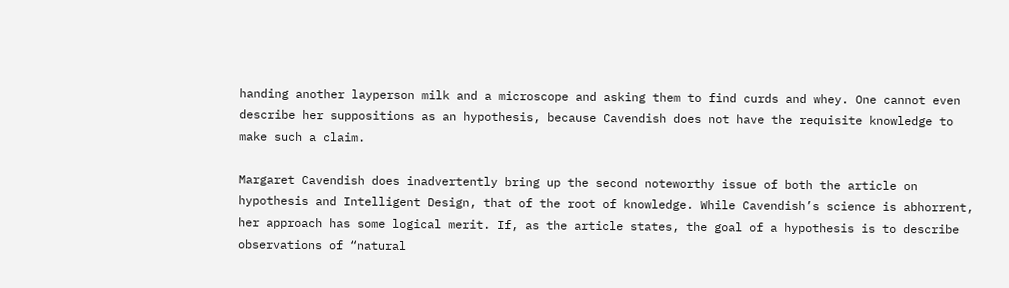handing another layperson milk and a microscope and asking them to find curds and whey. One cannot even describe her suppositions as an hypothesis, because Cavendish does not have the requisite knowledge to make such a claim.

Margaret Cavendish does inadvertently bring up the second noteworthy issue of both the article on hypothesis and Intelligent Design, that of the root of knowledge. While Cavendish’s science is abhorrent, her approach has some logical merit. If, as the article states, the goal of a hypothesis is to describe observations of “natural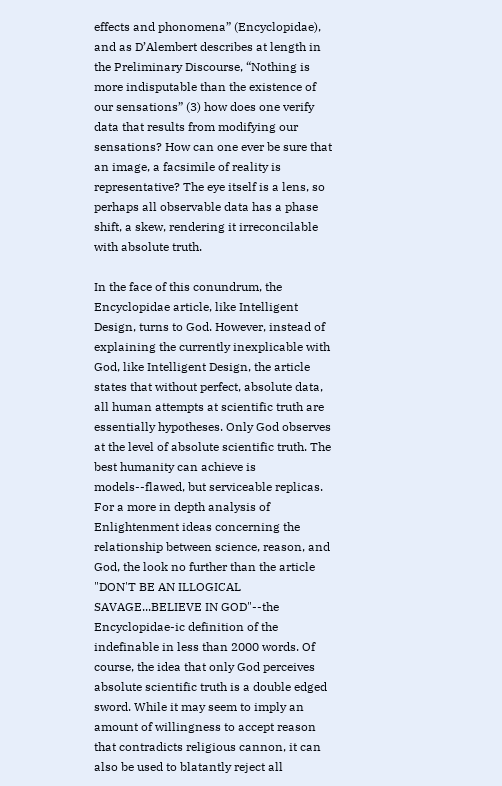effects and phonomena” (Encyclopidae), and as D’Alembert describes at length in the Preliminary Discourse, “Nothing is more indisputable than the existence of our sensations” (3) how does one verify data that results from modifying our sensations? How can one ever be sure that an image, a facsimile of reality is representative? The eye itself is a lens, so perhaps all observable data has a phase shift, a skew, rendering it irreconcilable with absolute truth.

In the face of this conundrum, the Encyclopidae article, like Intelligent Design, turns to God. However, instead of explaining the currently inexplicable with God, like Intelligent Design, the article states that without perfect, absolute data, all human attempts at scientific truth are essentially hypotheses. Only God observes at the level of absolute scientific truth. The best humanity can achieve is models--flawed, but serviceable replicas. For a more in depth analysis of Enlightenment ideas concerning the relationship between science, reason, and God, the look no further than the article "DON'T BE AN ILLOGICAL SAVAGE...BELIEVE IN GOD"--the Encyclopidae-ic definition of the indefinable in less than 2000 words. Of course, the idea that only God perceives absolute scientific truth is a double edged sword. While it may seem to imply an amount of willingness to accept reason that contradicts religious cannon, it can also be used to blatantly reject all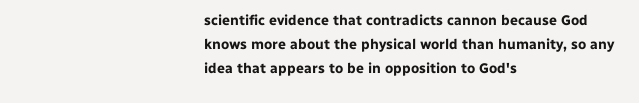scientific evidence that contradicts cannon because God knows more about the physical world than humanity, so any idea that appears to be in opposition to God's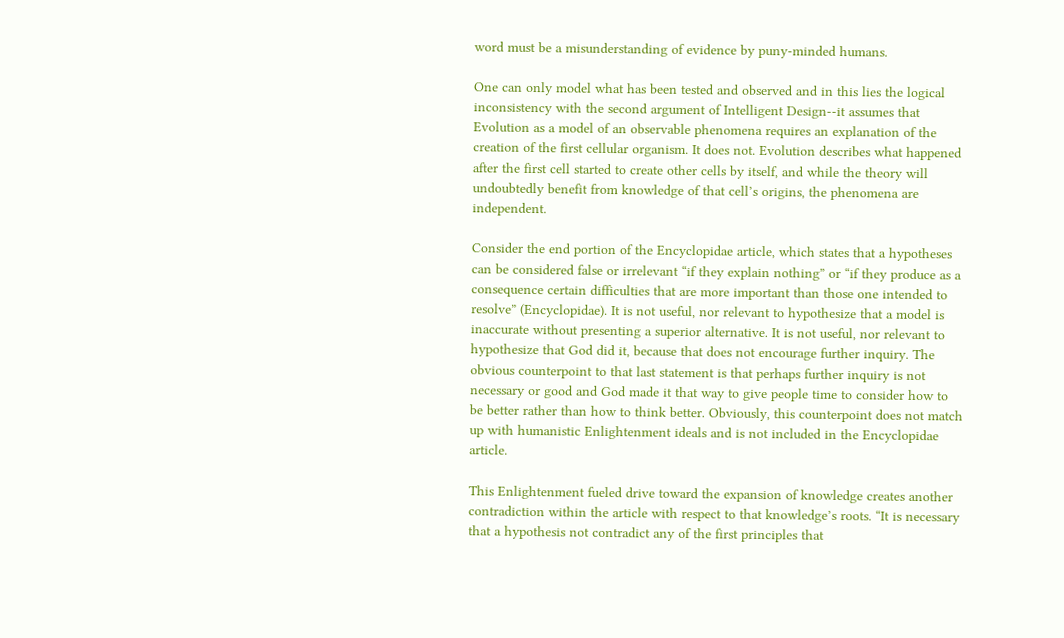word must be a misunderstanding of evidence by puny-minded humans.

One can only model what has been tested and observed and in this lies the logical inconsistency with the second argument of Intelligent Design--it assumes that Evolution as a model of an observable phenomena requires an explanation of the creation of the first cellular organism. It does not. Evolution describes what happened after the first cell started to create other cells by itself, and while the theory will undoubtedly benefit from knowledge of that cell’s origins, the phenomena are independent.

Consider the end portion of the Encyclopidae article, which states that a hypotheses can be considered false or irrelevant “if they explain nothing” or “if they produce as a consequence certain difficulties that are more important than those one intended to resolve” (Encyclopidae). It is not useful, nor relevant to hypothesize that a model is inaccurate without presenting a superior alternative. It is not useful, nor relevant to hypothesize that God did it, because that does not encourage further inquiry. The obvious counterpoint to that last statement is that perhaps further inquiry is not necessary or good and God made it that way to give people time to consider how to be better rather than how to think better. Obviously, this counterpoint does not match up with humanistic Enlightenment ideals and is not included in the Encyclopidae article.

This Enlightenment fueled drive toward the expansion of knowledge creates another contradiction within the article with respect to that knowledge’s roots. “It is necessary that a hypothesis not contradict any of the first principles that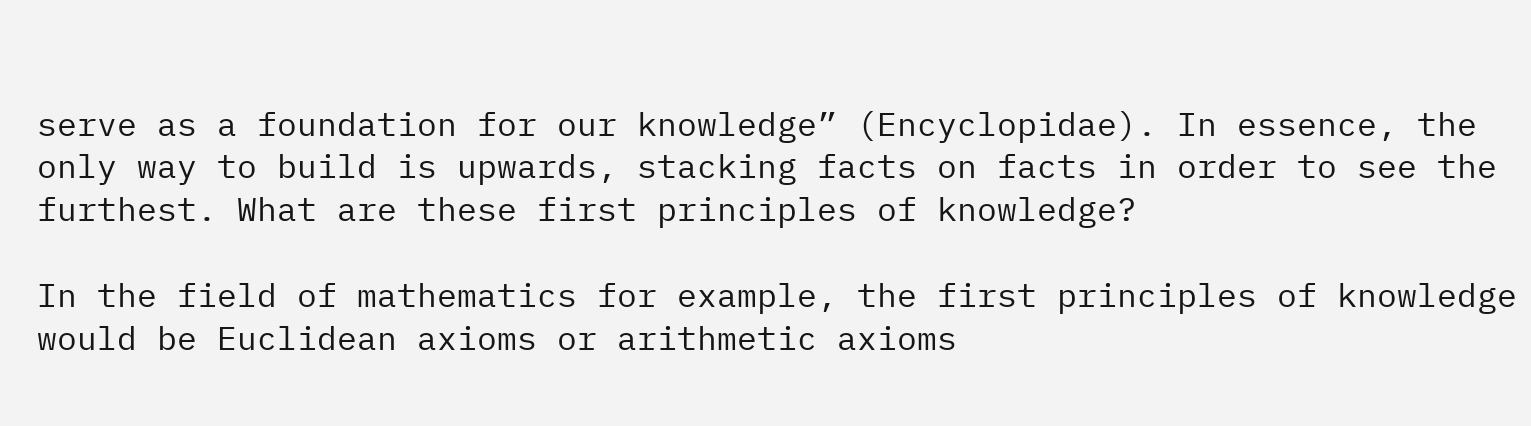serve as a foundation for our knowledge” (Encyclopidae). In essence, the only way to build is upwards, stacking facts on facts in order to see the furthest. What are these first principles of knowledge?

In the field of mathematics for example, the first principles of knowledge would be Euclidean axioms or arithmetic axioms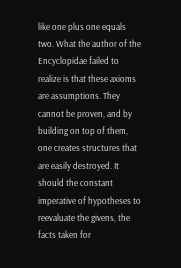like one plus one equals two. What the author of the Encyclopidae failed to realize is that these axioms are assumptions. They cannot be proven, and by building on top of them, one creates structures that are easily destroyed. It should the constant imperative of hypotheses to reevaluate the givens, the facts taken for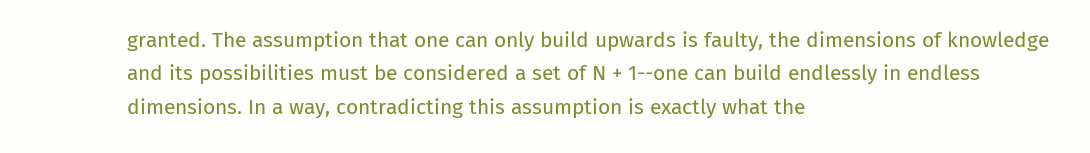granted. The assumption that one can only build upwards is faulty, the dimensions of knowledge and its possibilities must be considered a set of N + 1--one can build endlessly in endless dimensions. In a way, contradicting this assumption is exactly what the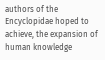authors of the Encyclopidae hoped to achieve, the expansion of human knowledge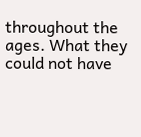throughout the ages. What they could not have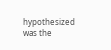hypothesized was the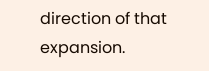direction of that expansion.